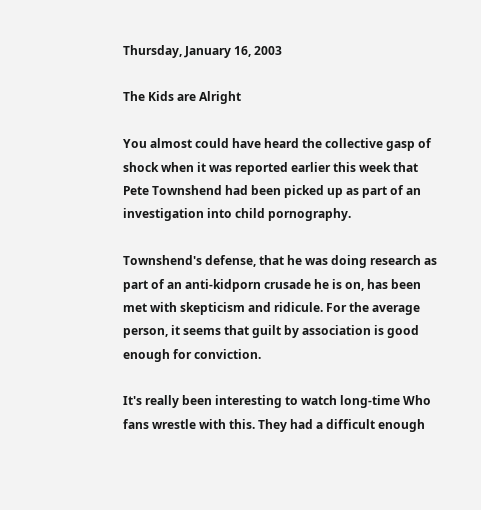Thursday, January 16, 2003

The Kids are Alright

You almost could have heard the collective gasp of shock when it was reported earlier this week that Pete Townshend had been picked up as part of an investigation into child pornography.

Townshend's defense, that he was doing research as part of an anti-kidporn crusade he is on, has been met with skepticism and ridicule. For the average person, it seems that guilt by association is good enough for conviction.

It's really been interesting to watch long-time Who fans wrestle with this. They had a difficult enough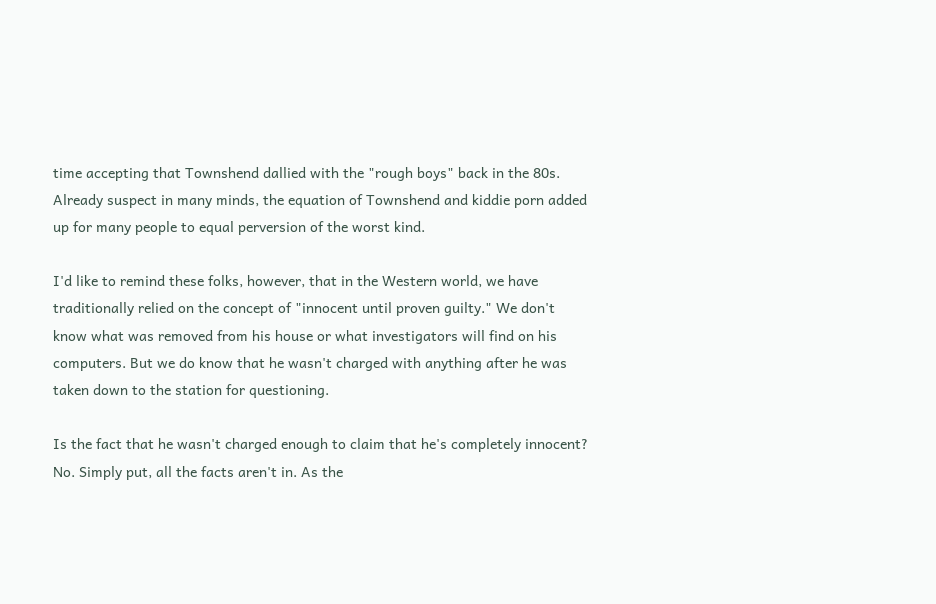time accepting that Townshend dallied with the "rough boys" back in the 80s. Already suspect in many minds, the equation of Townshend and kiddie porn added up for many people to equal perversion of the worst kind.

I'd like to remind these folks, however, that in the Western world, we have traditionally relied on the concept of "innocent until proven guilty." We don't know what was removed from his house or what investigators will find on his computers. But we do know that he wasn't charged with anything after he was taken down to the station for questioning.

Is the fact that he wasn't charged enough to claim that he's completely innocent? No. Simply put, all the facts aren't in. As the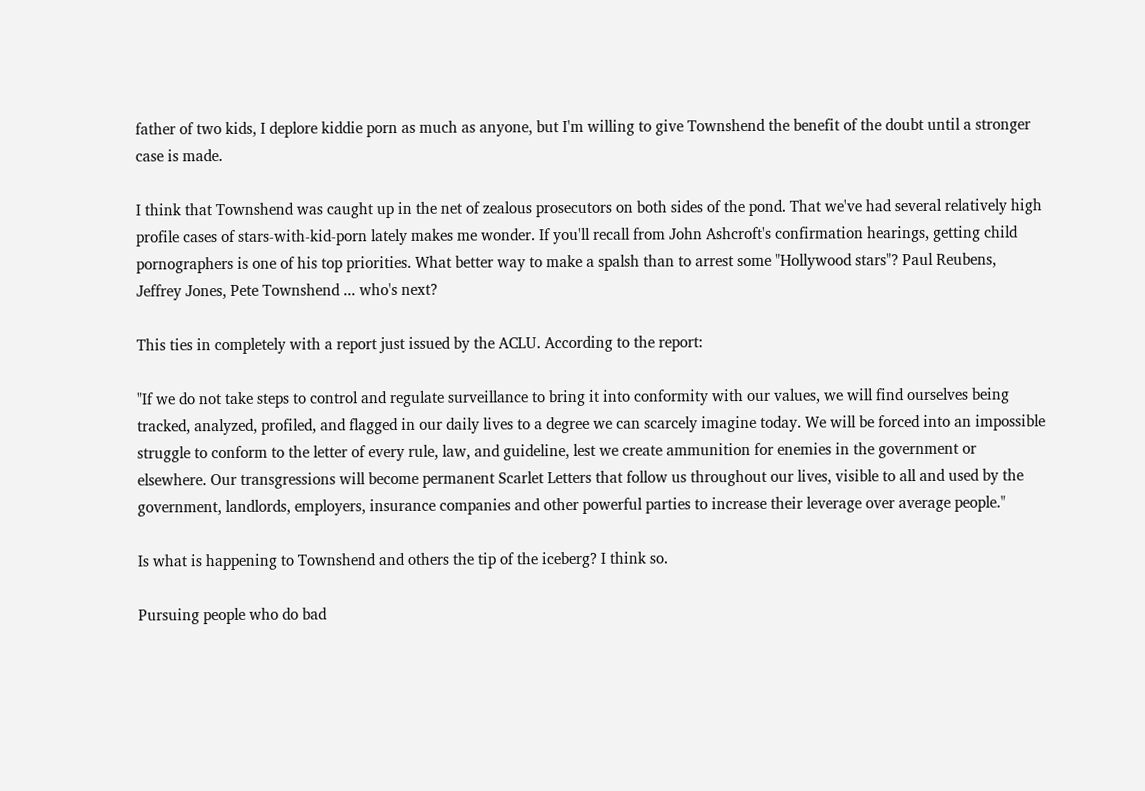father of two kids, I deplore kiddie porn as much as anyone, but I'm willing to give Townshend the benefit of the doubt until a stronger case is made.

I think that Townshend was caught up in the net of zealous prosecutors on both sides of the pond. That we've had several relatively high profile cases of stars-with-kid-porn lately makes me wonder. If you'll recall from John Ashcroft's confirmation hearings, getting child pornographers is one of his top priorities. What better way to make a spalsh than to arrest some "Hollywood stars"? Paul Reubens, Jeffrey Jones, Pete Townshend ... who's next?

This ties in completely with a report just issued by the ACLU. According to the report:

"If we do not take steps to control and regulate surveillance to bring it into conformity with our values, we will find ourselves being tracked, analyzed, profiled, and flagged in our daily lives to a degree we can scarcely imagine today. We will be forced into an impossible struggle to conform to the letter of every rule, law, and guideline, lest we create ammunition for enemies in the government or elsewhere. Our transgressions will become permanent Scarlet Letters that follow us throughout our lives, visible to all and used by the government, landlords, employers, insurance companies and other powerful parties to increase their leverage over average people."

Is what is happening to Townshend and others the tip of the iceberg? I think so.

Pursuing people who do bad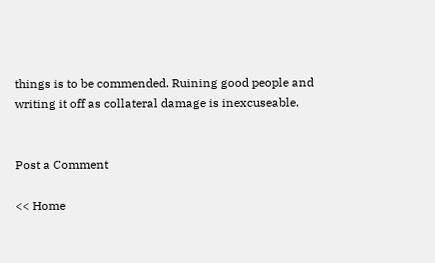things is to be commended. Ruining good people and writing it off as collateral damage is inexcuseable.


Post a Comment

<< Home